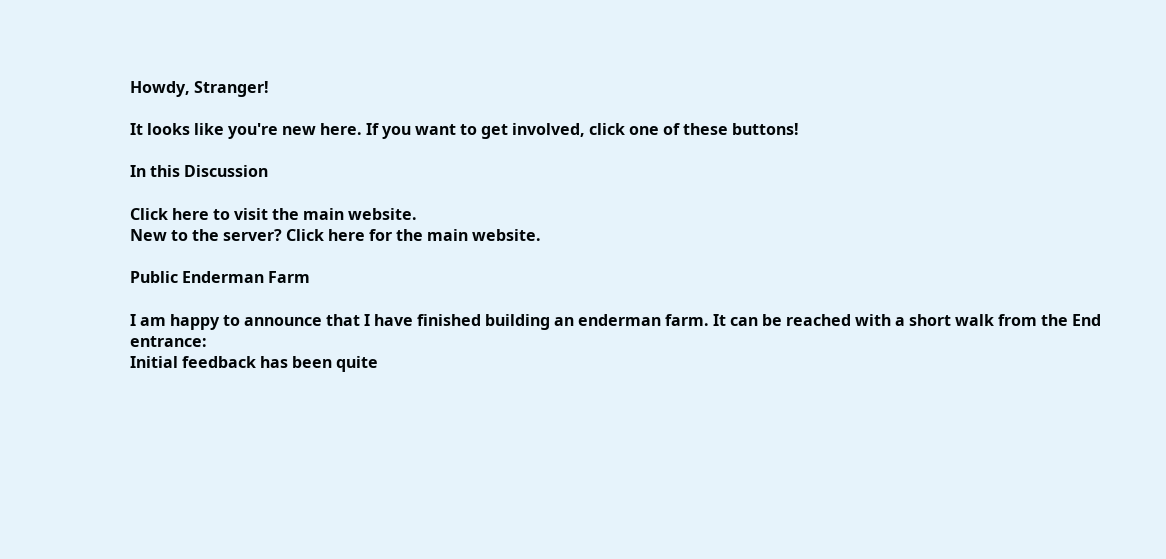Howdy, Stranger!

It looks like you're new here. If you want to get involved, click one of these buttons!

In this Discussion

Click here to visit the main website.
New to the server? Click here for the main website.

Public Enderman Farm

I am happy to announce that I have finished building an enderman farm. It can be reached with a short walk from the End entrance:
Initial feedback has been quite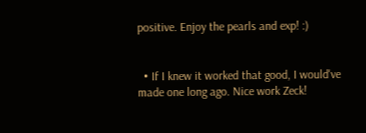positive. Enjoy the pearls and exp! :)


  • If I knew it worked that good, I would've made one long ago. Nice work Zeck!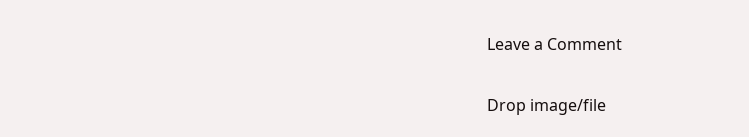Leave a Comment

Drop image/file